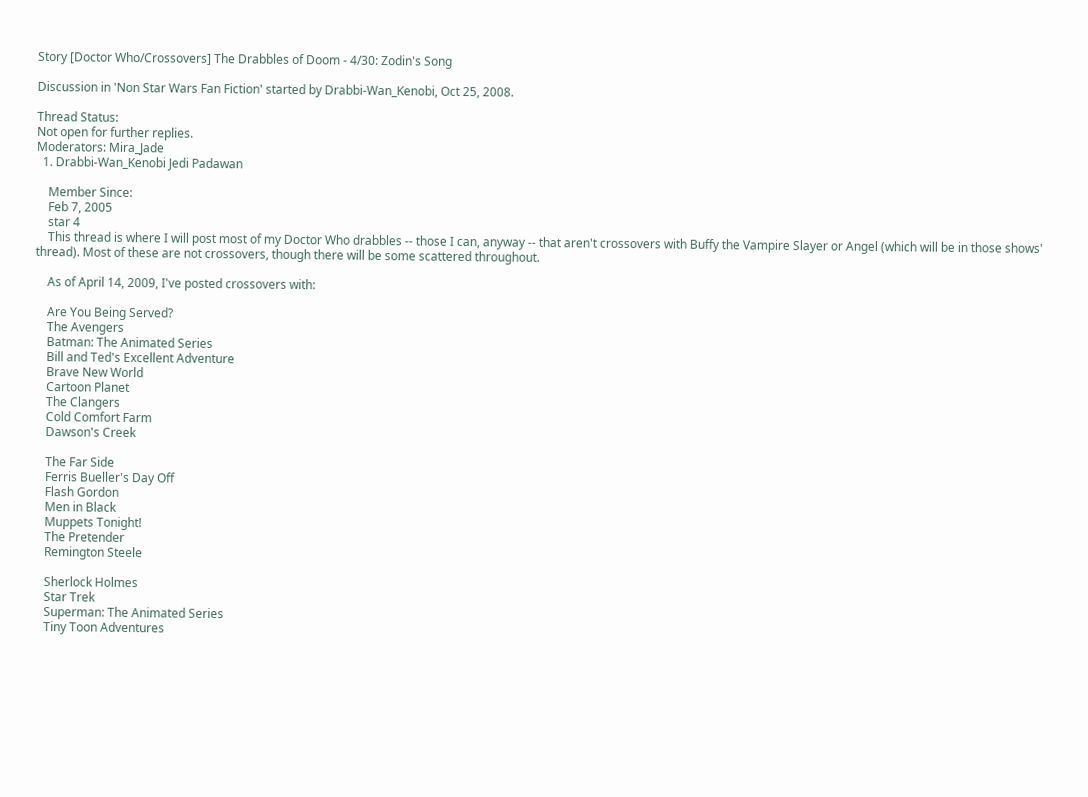Story [Doctor Who/Crossovers] The Drabbles of Doom - 4/30: Zodin's Song

Discussion in 'Non Star Wars Fan Fiction' started by Drabbi-Wan_Kenobi, Oct 25, 2008.

Thread Status:
Not open for further replies.
Moderators: Mira_Jade
  1. Drabbi-Wan_Kenobi Jedi Padawan

    Member Since:
    Feb 7, 2005
    star 4
    This thread is where I will post most of my Doctor Who drabbles -- those I can, anyway -- that aren't crossovers with Buffy the Vampire Slayer or Angel (which will be in those shows' thread). Most of these are not crossovers, though there will be some scattered throughout.

    As of April 14, 2009, I've posted crossovers with:

    Are You Being Served?
    The Avengers
    Batman: The Animated Series
    Bill and Ted's Excellent Adventure
    Brave New World
    Cartoon Planet
    The Clangers
    Cold Comfort Farm
    Dawson's Creek

    The Far Side
    Ferris Bueller's Day Off
    Flash Gordon
    Men in Black
    Muppets Tonight!
    The Pretender
    Remington Steele

    Sherlock Holmes
    Star Trek
    Superman: The Animated Series
    Tiny Toon Adventures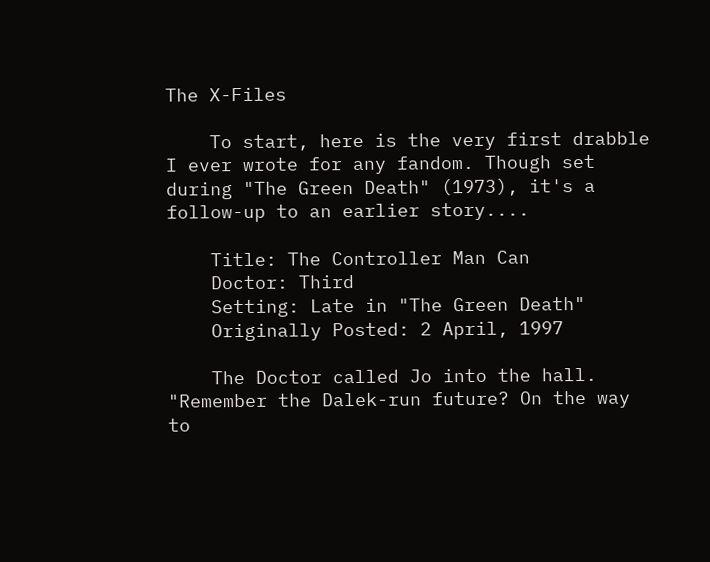The X-Files

    To start, here is the very first drabble I ever wrote for any fandom. Though set during "The Green Death" (1973), it's a follow-up to an earlier story....

    Title: The Controller Man Can
    Doctor: Third
    Setting: Late in "The Green Death"
    Originally Posted: 2 April, 1997

    The Doctor called Jo into the hall. "Remember the Dalek-run future? On the way to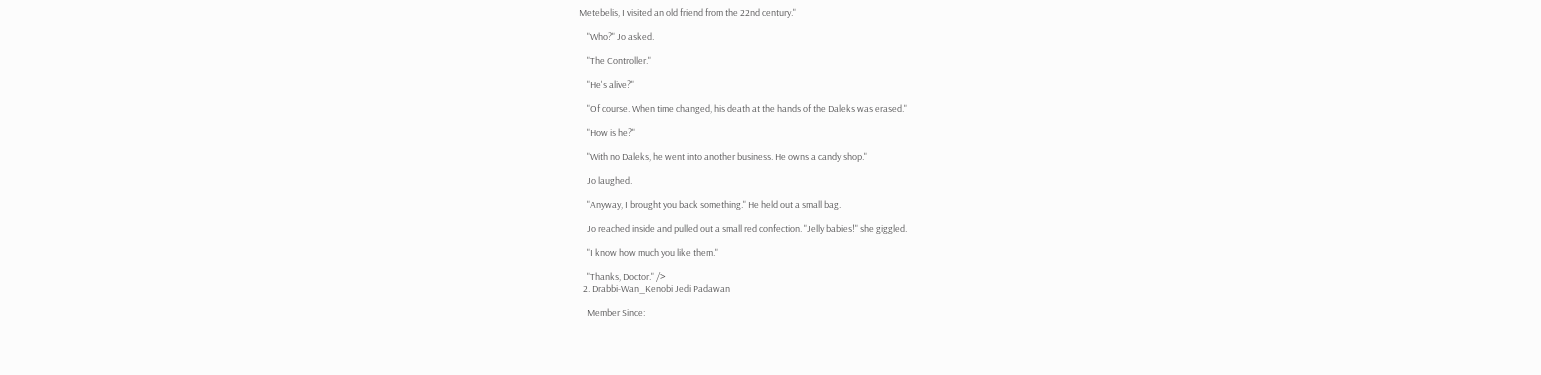Metebelis, I visited an old friend from the 22nd century."

    "Who?" Jo asked.

    "The Controller."

    "He's alive?"

    "Of course. When time changed, his death at the hands of the Daleks was erased."

    "How is he?"

    "With no Daleks, he went into another business. He owns a candy shop."

    Jo laughed.

    "Anyway, I brought you back something." He held out a small bag.

    Jo reached inside and pulled out a small red confection. "Jelly babies!" she giggled.

    "I know how much you like them."

    "Thanks, Doctor." />
  2. Drabbi-Wan_Kenobi Jedi Padawan

    Member Since: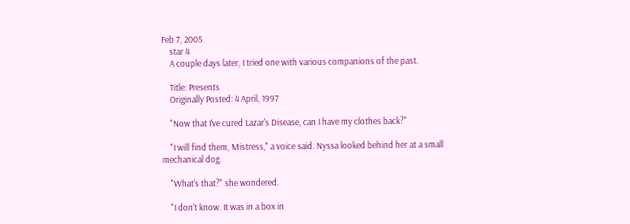Feb 7, 2005
    star 4
    A couple days later, I tried one with various companions of the past.

    Title: Presents
    Originally Posted: 4 April, 1997

    "Now that I've cured Lazar's Disease, can I have my clothes back?"

    "I will find them, Mistress," a voice said. Nyssa looked behind her at a small mechanical dog.

    "What's that?" she wondered.

    "I don't know. It was in a box in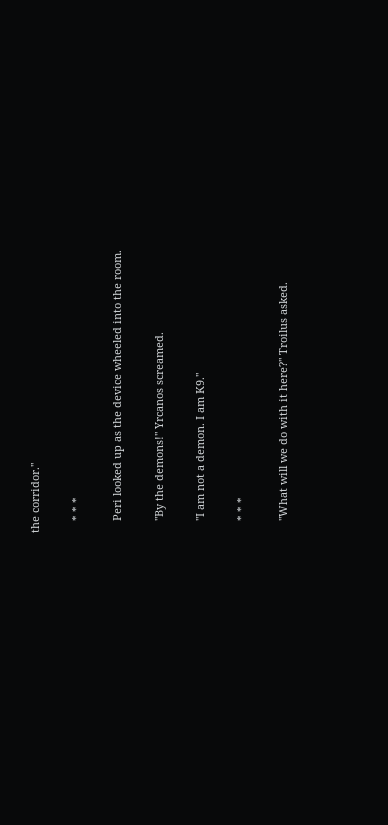the corridor."

    * * *

    Peri looked up as the device wheeled into the room.

    "By the demons!" Yrcanos screamed.

    "I am not a demon. I am K9."

    * * *

    "What will we do with it here?" Troilus asked.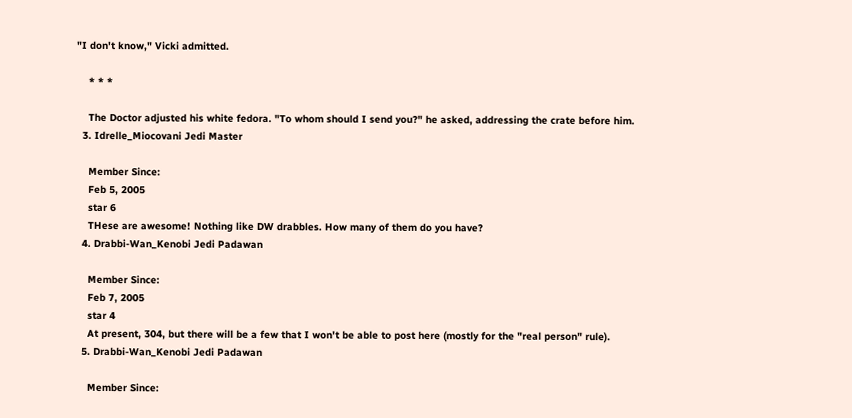"I don't know," Vicki admitted.

    * * *

    The Doctor adjusted his white fedora. "To whom should I send you?" he asked, addressing the crate before him.
  3. Idrelle_Miocovani Jedi Master

    Member Since:
    Feb 5, 2005
    star 6
    THese are awesome! Nothing like DW drabbles. How many of them do you have?
  4. Drabbi-Wan_Kenobi Jedi Padawan

    Member Since:
    Feb 7, 2005
    star 4
    At present, 304, but there will be a few that I won't be able to post here (mostly for the "real person" rule).
  5. Drabbi-Wan_Kenobi Jedi Padawan

    Member Since: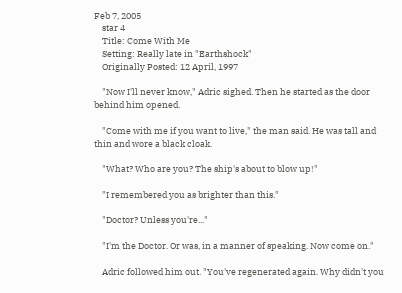Feb 7, 2005
    star 4
    Title: Come With Me
    Setting: Really late in "Earthshock"
    Originally Posted: 12 April, 1997

    "Now I'll never know," Adric sighed. Then he started as the door behind him opened.

    "Come with me if you want to live," the man said. He was tall and thin and wore a black cloak.

    "What? Who are you? The ship's about to blow up!"

    "I remembered you as brighter than this."

    "Doctor? Unless you're..."

    "I'm the Doctor. Or was, in a manner of speaking. Now come on."

    Adric followed him out. "You've regenerated again. Why didn't you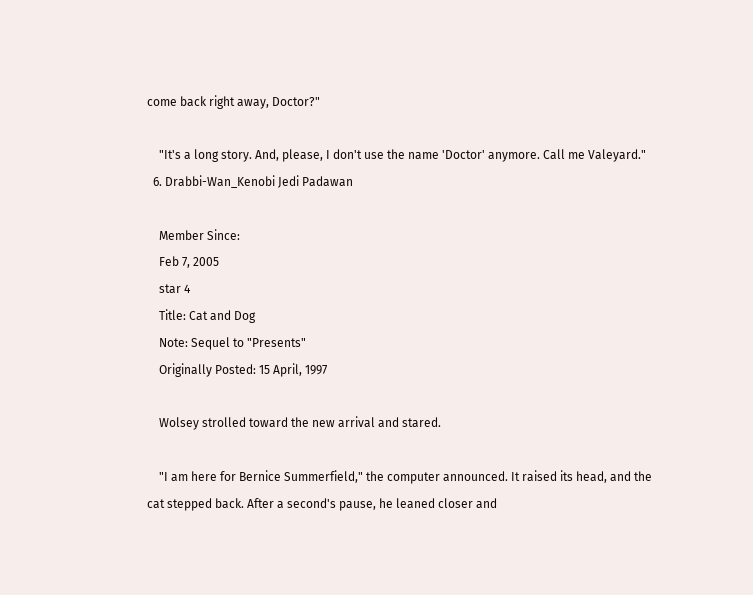come back right away, Doctor?"

    "It's a long story. And, please, I don't use the name 'Doctor' anymore. Call me Valeyard."
  6. Drabbi-Wan_Kenobi Jedi Padawan

    Member Since:
    Feb 7, 2005
    star 4
    Title: Cat and Dog
    Note: Sequel to "Presents"
    Originally Posted: 15 April, 1997

    Wolsey strolled toward the new arrival and stared.

    "I am here for Bernice Summerfield," the computer announced. It raised its head, and the cat stepped back. After a second's pause, he leaned closer and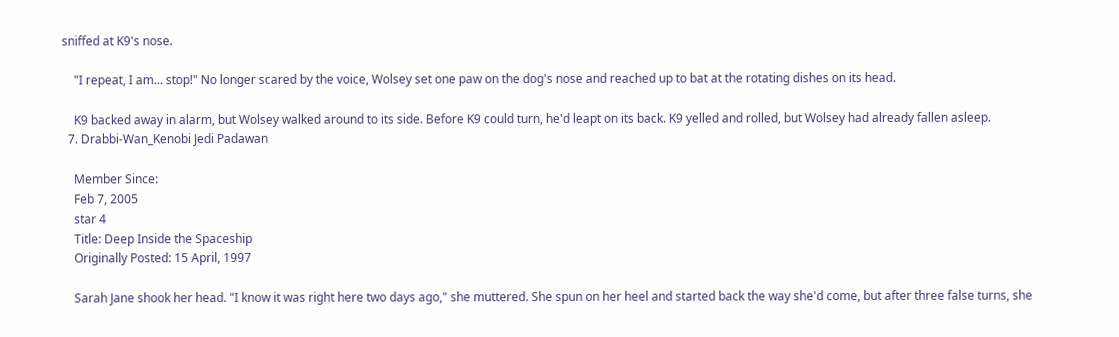sniffed at K9's nose.

    "I repeat, I am... stop!" No longer scared by the voice, Wolsey set one paw on the dog's nose and reached up to bat at the rotating dishes on its head.

    K9 backed away in alarm, but Wolsey walked around to its side. Before K9 could turn, he'd leapt on its back. K9 yelled and rolled, but Wolsey had already fallen asleep.
  7. Drabbi-Wan_Kenobi Jedi Padawan

    Member Since:
    Feb 7, 2005
    star 4
    Title: Deep Inside the Spaceship
    Originally Posted: 15 April, 1997

    Sarah Jane shook her head. "I know it was right here two days ago," she muttered. She spun on her heel and started back the way she'd come, but after three false turns, she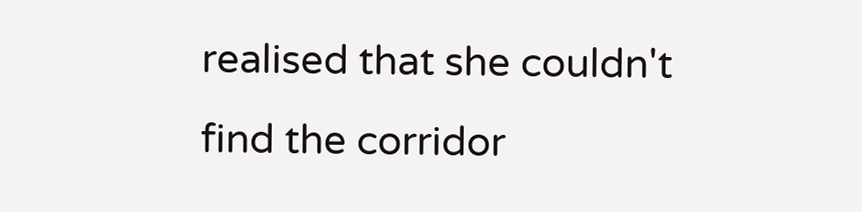realised that she couldn't find the corridor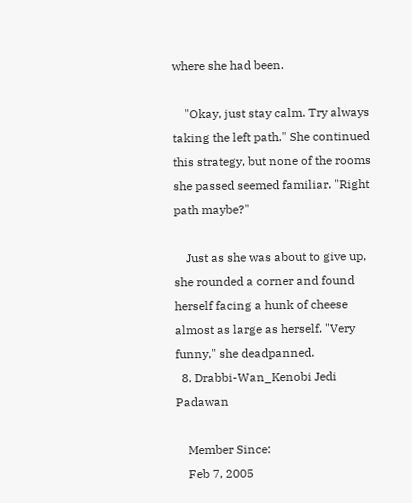where she had been.

    "Okay, just stay calm. Try always taking the left path." She continued this strategy, but none of the rooms she passed seemed familiar. "Right path maybe?"

    Just as she was about to give up, she rounded a corner and found herself facing a hunk of cheese almost as large as herself. "Very funny," she deadpanned.
  8. Drabbi-Wan_Kenobi Jedi Padawan

    Member Since:
    Feb 7, 2005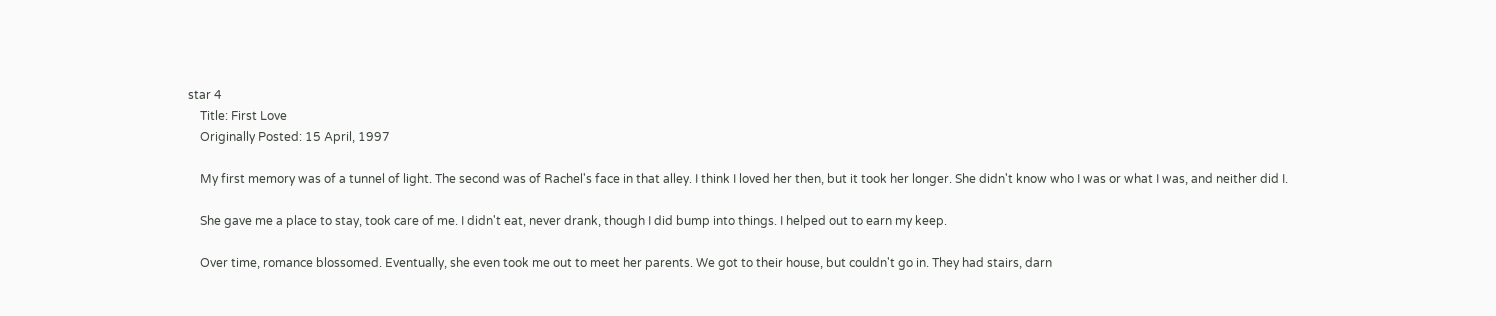star 4
    Title: First Love
    Originally Posted: 15 April, 1997

    My first memory was of a tunnel of light. The second was of Rachel's face in that alley. I think I loved her then, but it took her longer. She didn't know who I was or what I was, and neither did I.

    She gave me a place to stay, took care of me. I didn't eat, never drank, though I did bump into things. I helped out to earn my keep.

    Over time, romance blossomed. Eventually, she even took me out to meet her parents. We got to their house, but couldn't go in. They had stairs, darn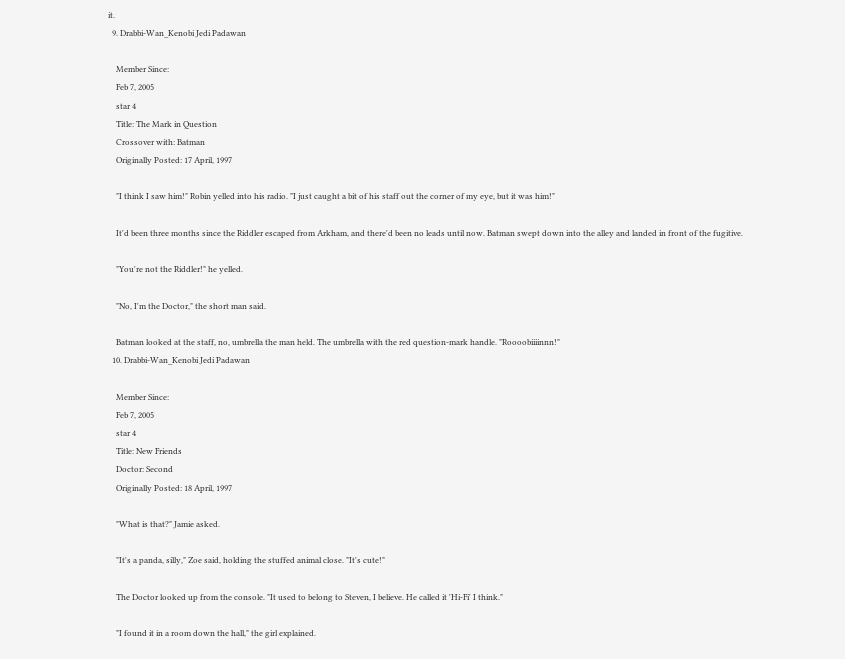it.
  9. Drabbi-Wan_Kenobi Jedi Padawan

    Member Since:
    Feb 7, 2005
    star 4
    Title: The Mark in Question
    Crossover with: Batman
    Originally Posted: 17 April, 1997

    "I think I saw him!" Robin yelled into his radio. "I just caught a bit of his staff out the corner of my eye, but it was him!"

    It'd been three months since the Riddler escaped from Arkham, and there'd been no leads until now. Batman swept down into the alley and landed in front of the fugitive.

    "You're not the Riddler!" he yelled.

    "No, I'm the Doctor," the short man said.

    Batman looked at the staff, no, umbrella the man held. The umbrella with the red question-mark handle. "Roooobiiiinnn!"
  10. Drabbi-Wan_Kenobi Jedi Padawan

    Member Since:
    Feb 7, 2005
    star 4
    Title: New Friends
    Doctor: Second
    Originally Posted: 18 April, 1997

    "What is that?" Jamie asked.

    "It's a panda, silly," Zoe said, holding the stuffed animal close. "It's cute!"

    The Doctor looked up from the console. "It used to belong to Steven, I believe. He called it 'Hi-Fi' I think."

    "I found it in a room down the hall," the girl explained.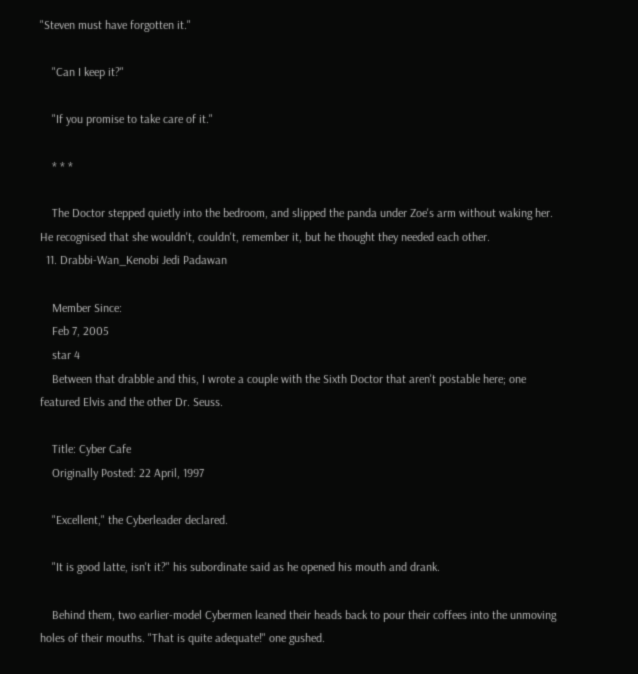"Steven must have forgotten it."

    "Can I keep it?"

    "If you promise to take care of it."

    * * *

    The Doctor stepped quietly into the bedroom, and slipped the panda under Zoe's arm without waking her. He recognised that she wouldn't, couldn't, remember it, but he thought they needed each other.
  11. Drabbi-Wan_Kenobi Jedi Padawan

    Member Since:
    Feb 7, 2005
    star 4
    Between that drabble and this, I wrote a couple with the Sixth Doctor that aren't postable here; one featured Elvis and the other Dr. Seuss.

    Title: Cyber Cafe
    Originally Posted: 22 April, 1997

    "Excellent," the Cyberleader declared.

    "It is good latte, isn't it?" his subordinate said as he opened his mouth and drank.

    Behind them, two earlier-model Cybermen leaned their heads back to pour their coffees into the unmoving holes of their mouths. "That is quite adequate!" one gushed.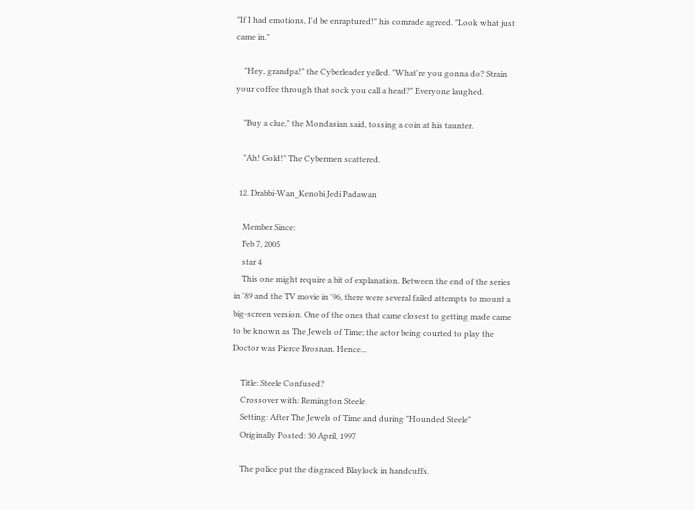"If I had emotions, I'd be enraptured!" his comrade agreed. "Look what just came in."

    "Hey, grandpa!" the Cyberleader yelled. "What're you gonna do? Strain your coffee through that sock you call a head?" Everyone laughed.

    "Buy a clue," the Mondasian said, tossing a coin at his taunter.

    "Ah! Gold!" The Cybermen scattered.

  12. Drabbi-Wan_Kenobi Jedi Padawan

    Member Since:
    Feb 7, 2005
    star 4
    This one might require a bit of explanation. Between the end of the series in '89 and the TV movie in '96, there were several failed attempts to mount a big-screen version. One of the ones that came closest to getting made came to be known as The Jewels of Time; the actor being courted to play the Doctor was Pierce Brosnan. Hence...

    Title: Steele Confused?
    Crossover with: Remington Steele
    Setting: After The Jewels of Time and during "Hounded Steele"
    Originally Posted: 30 April, 1997

    The police put the disgraced Blaylock in handcuffs.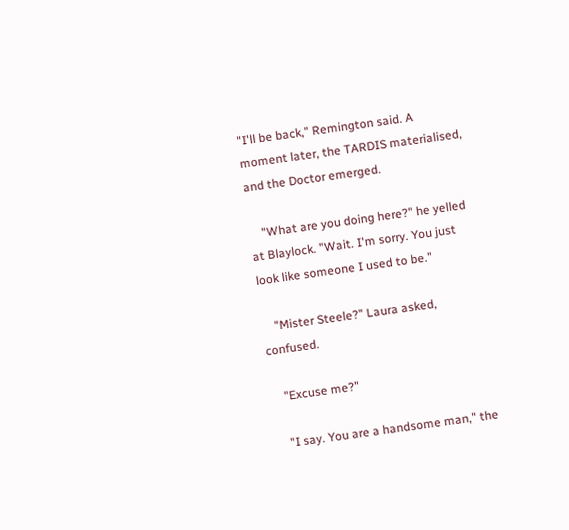"I'll be back," Remington said. A moment later, the TARDIS materialised, and the Doctor emerged.

    "What are you doing here?" he yelled at Blaylock. "Wait. I'm sorry. You just look like someone I used to be."

    "Mister Steele?" Laura asked, confused.

    "Excuse me?"

    "I say. You are a handsome man," the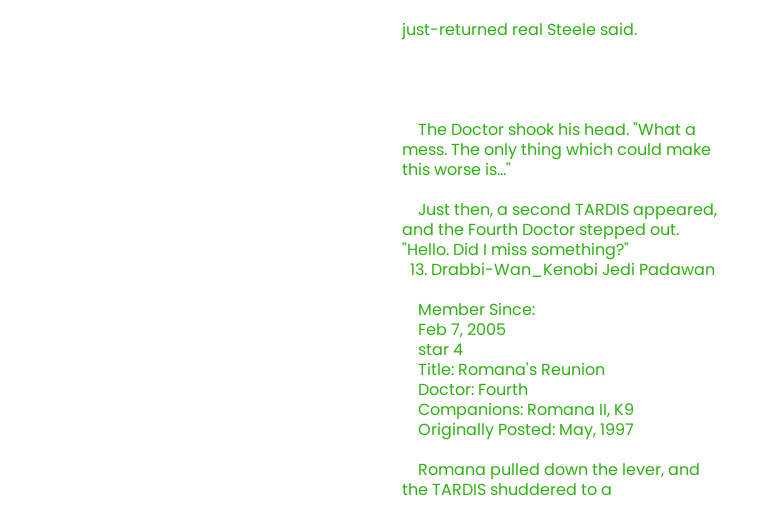just-returned real Steele said.




    The Doctor shook his head. "What a mess. The only thing which could make this worse is..."

    Just then, a second TARDIS appeared, and the Fourth Doctor stepped out. "Hello. Did I miss something?"
  13. Drabbi-Wan_Kenobi Jedi Padawan

    Member Since:
    Feb 7, 2005
    star 4
    Title: Romana's Reunion
    Doctor: Fourth
    Companions: Romana II, K9
    Originally Posted: May, 1997

    Romana pulled down the lever, and the TARDIS shuddered to a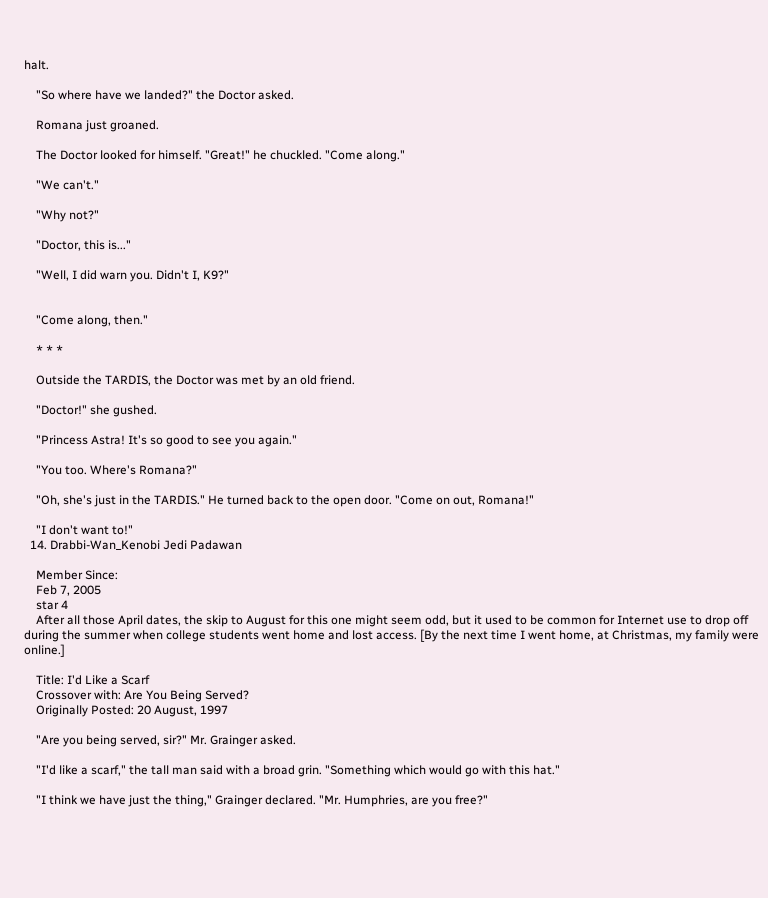halt.

    "So where have we landed?" the Doctor asked.

    Romana just groaned.

    The Doctor looked for himself. "Great!" he chuckled. "Come along."

    "We can't."

    "Why not?"

    "Doctor, this is..."

    "Well, I did warn you. Didn't I, K9?"


    "Come along, then."

    * * *

    Outside the TARDIS, the Doctor was met by an old friend.

    "Doctor!" she gushed.

    "Princess Astra! It's so good to see you again."

    "You too. Where's Romana?"

    "Oh, she's just in the TARDIS." He turned back to the open door. "Come on out, Romana!"

    "I don't want to!"
  14. Drabbi-Wan_Kenobi Jedi Padawan

    Member Since:
    Feb 7, 2005
    star 4
    After all those April dates, the skip to August for this one might seem odd, but it used to be common for Internet use to drop off during the summer when college students went home and lost access. [By the next time I went home, at Christmas, my family were online.]

    Title: I'd Like a Scarf
    Crossover with: Are You Being Served?
    Originally Posted: 20 August, 1997

    "Are you being served, sir?" Mr. Grainger asked.

    "I'd like a scarf," the tall man said with a broad grin. "Something which would go with this hat."

    "I think we have just the thing," Grainger declared. "Mr. Humphries, are you free?"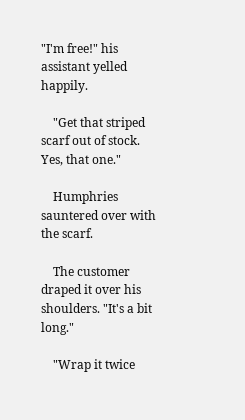"I'm free!" his assistant yelled happily.

    "Get that striped scarf out of stock. Yes, that one."

    Humphries sauntered over with the scarf.

    The customer draped it over his shoulders. "It's a bit long."

    "Wrap it twice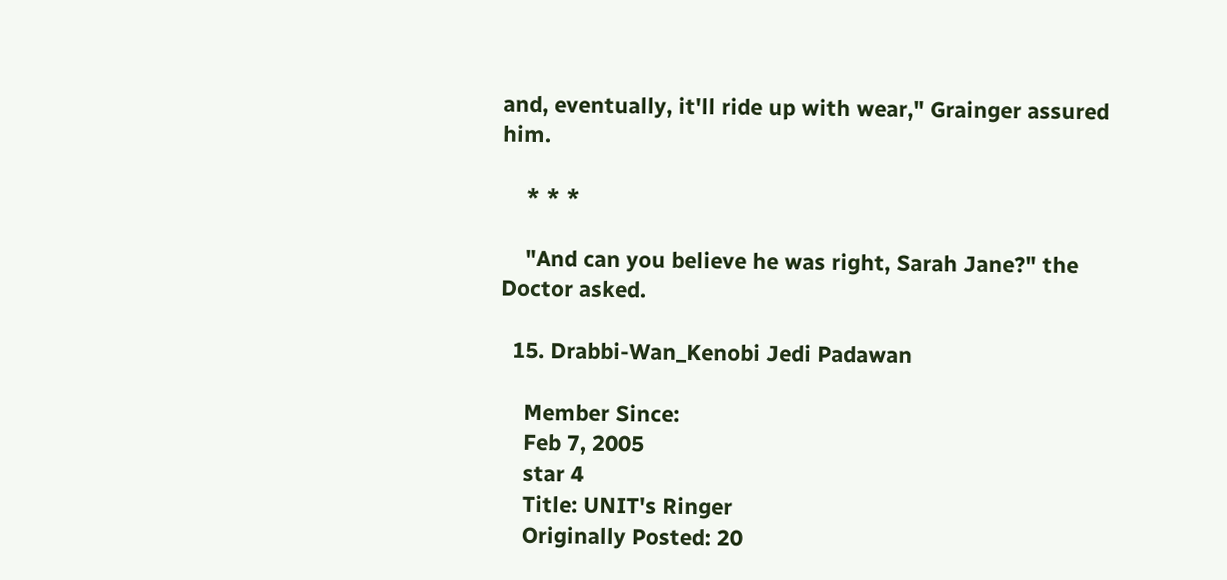and, eventually, it'll ride up with wear," Grainger assured him.

    * * *

    "And can you believe he was right, Sarah Jane?" the Doctor asked.

  15. Drabbi-Wan_Kenobi Jedi Padawan

    Member Since:
    Feb 7, 2005
    star 4
    Title: UNIT's Ringer
    Originally Posted: 20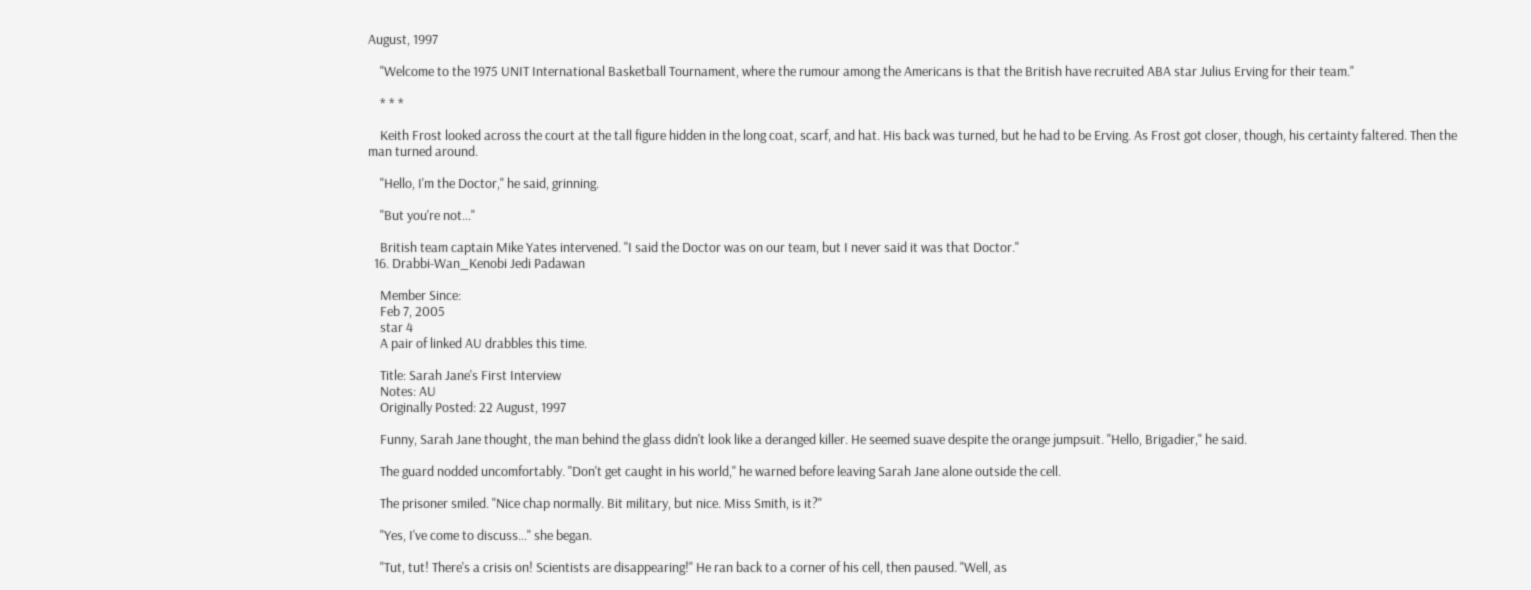August, 1997

    "Welcome to the 1975 UNIT International Basketball Tournament, where the rumour among the Americans is that the British have recruited ABA star Julius Erving for their team."

    * * *

    Keith Frost looked across the court at the tall figure hidden in the long coat, scarf, and hat. His back was turned, but he had to be Erving. As Frost got closer, though, his certainty faltered. Then the man turned around.

    "Hello, I'm the Doctor," he said, grinning.

    "But you're not..."

    British team captain Mike Yates intervened. "I said the Doctor was on our team, but I never said it was that Doctor."
  16. Drabbi-Wan_Kenobi Jedi Padawan

    Member Since:
    Feb 7, 2005
    star 4
    A pair of linked AU drabbles this time.

    Title: Sarah Jane's First Interview
    Notes: AU
    Originally Posted: 22 August, 1997

    Funny, Sarah Jane thought, the man behind the glass didn't look like a deranged killer. He seemed suave despite the orange jumpsuit. "Hello, Brigadier," he said.

    The guard nodded uncomfortably. "Don't get caught in his world," he warned before leaving Sarah Jane alone outside the cell.

    The prisoner smiled. "Nice chap normally. Bit military, but nice. Miss Smith, is it?"

    "Yes, I've come to discuss..." she began.

    "Tut, tut! There's a crisis on! Scientists are disappearing!" He ran back to a corner of his cell, then paused. "Well, as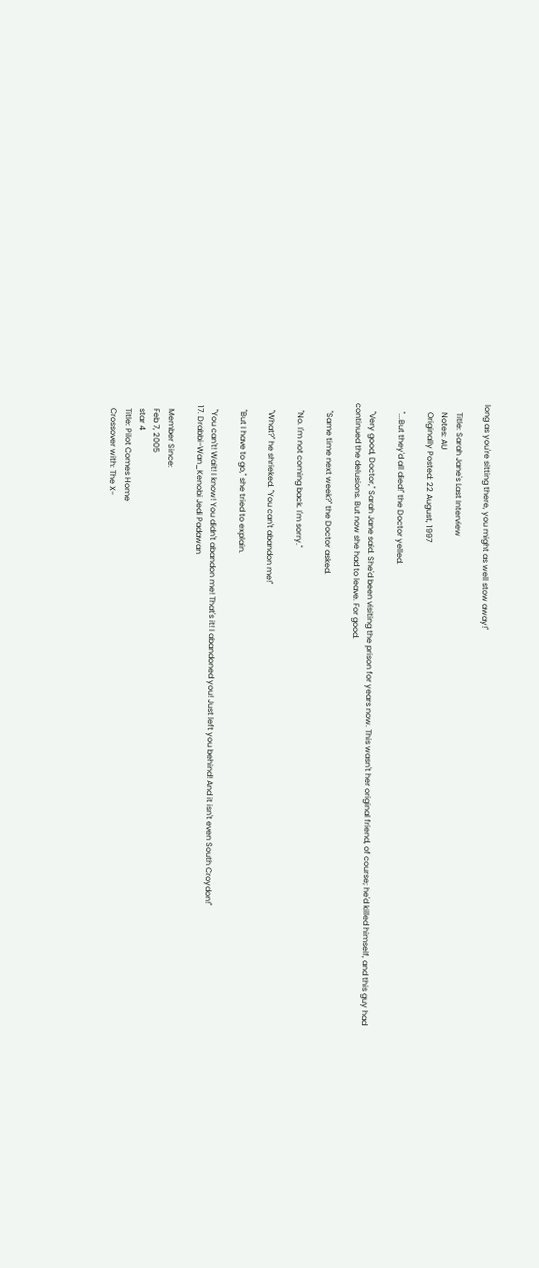long as you're sitting there, you might as well stow away!"

    Title: Sarah Jane's Last Interview
    Notes: AU
    Originally Posted: 22 August, 1997

    "...But they'd all died!" the Doctor yelled.

    "Very good, Doctor," Sarah Jane said. She'd been visiting the prison for years now. This wasn't her original friend, of course; he'd killed himself, and this guy had continued the delusions. But now she had to leave. For good.

    "Same time next week?" the Doctor asked.

    "No. I'm not coming back. I'm sorry."

    "What?" he shrieked. "You can't abandon me!"

    "But I have to go," she tried to explain.

    "You can't! Wait! I know! You didn't abandon me! That's it! I abandoned you! Just left you behind! And it isn't even South Croydon!"
  17. Drabbi-Wan_Kenobi Jedi Padawan

    Member Since:
    Feb 7, 2005
    star 4
    Title: Pilot Comes Home
    Crossover with: The X-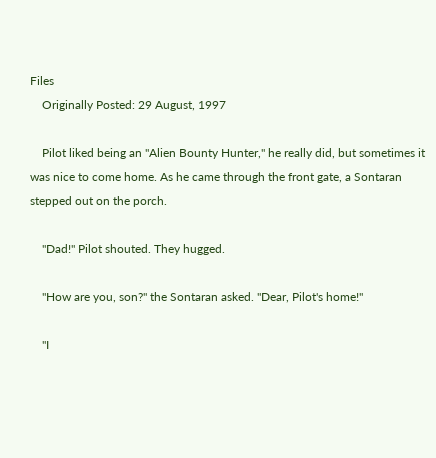Files
    Originally Posted: 29 August, 1997

    Pilot liked being an "Alien Bounty Hunter," he really did, but sometimes it was nice to come home. As he came through the front gate, a Sontaran stepped out on the porch.

    "Dad!" Pilot shouted. They hugged.

    "How are you, son?" the Sontaran asked. "Dear, Pilot's home!"

    "I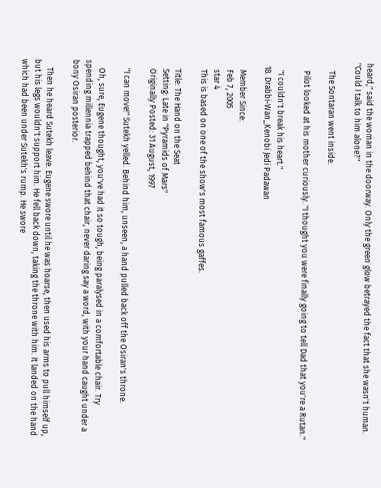heard," said the woman in the doorway. Only the green glow betrayed the fact that she wasn't human. "Could I talk to him alone?"

    The Sontaran went inside.

    Pilot looked at his mother curiously. "I thought you were finally going to tell Dad that you're a Rutan."

    "I couldn't break his heart."
  18. Drabbi-Wan_Kenobi Jedi Padawan

    Member Since:
    Feb 7, 2005
    star 4
    This is based on one of the show's most famous gaffes.

    Title: The Hand on the Seat
    Setting: Late in "Pyramids of Mars"
    Originally Posted: 31 August, 1997

    "I can move!" Sutekh yelled. Behind him, unseen, a hand pulled back off the Osiran's throne.

    Oh, sure, Eugene thought, you've had it so tough, being paralysed in a comfortable chair. Try spending millennia trapped behind that chair, never daring say a word, with your hand caught under a bony Osiran posterior.

    Then he heard Sutekh leave. Eugene swore until he was hoarse, then used his arms to pull himself up, but his legs wouldn't support him. He fell back down, taking the throne with him. It landed on the hand which had been under Sutekh's rump. He swore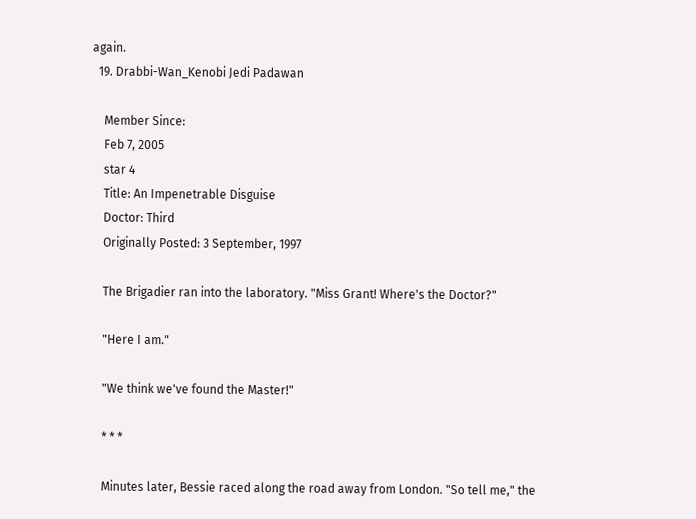again.
  19. Drabbi-Wan_Kenobi Jedi Padawan

    Member Since:
    Feb 7, 2005
    star 4
    Title: An Impenetrable Disguise
    Doctor: Third
    Originally Posted: 3 September, 1997

    The Brigadier ran into the laboratory. "Miss Grant! Where's the Doctor?"

    "Here I am."

    "We think we've found the Master!"

    * * *

    Minutes later, Bessie raced along the road away from London. "So tell me," the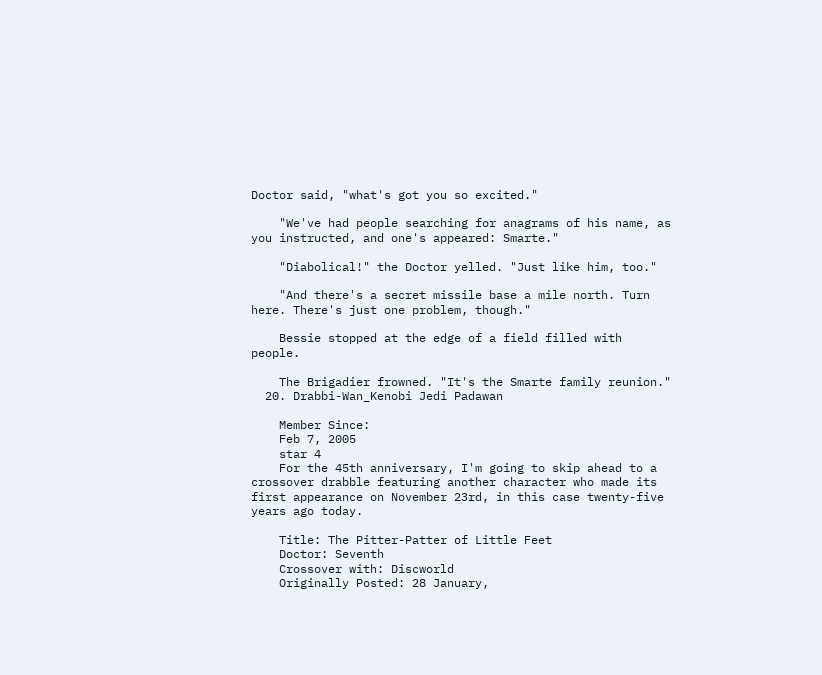Doctor said, "what's got you so excited."

    "We've had people searching for anagrams of his name, as you instructed, and one's appeared: Smarte."

    "Diabolical!" the Doctor yelled. "Just like him, too."

    "And there's a secret missile base a mile north. Turn here. There's just one problem, though."

    Bessie stopped at the edge of a field filled with people.

    The Brigadier frowned. "It's the Smarte family reunion."
  20. Drabbi-Wan_Kenobi Jedi Padawan

    Member Since:
    Feb 7, 2005
    star 4
    For the 45th anniversary, I'm going to skip ahead to a crossover drabble featuring another character who made its first appearance on November 23rd, in this case twenty-five years ago today.

    Title: The Pitter-Patter of Little Feet
    Doctor: Seventh
    Crossover with: Discworld
    Originally Posted: 28 January,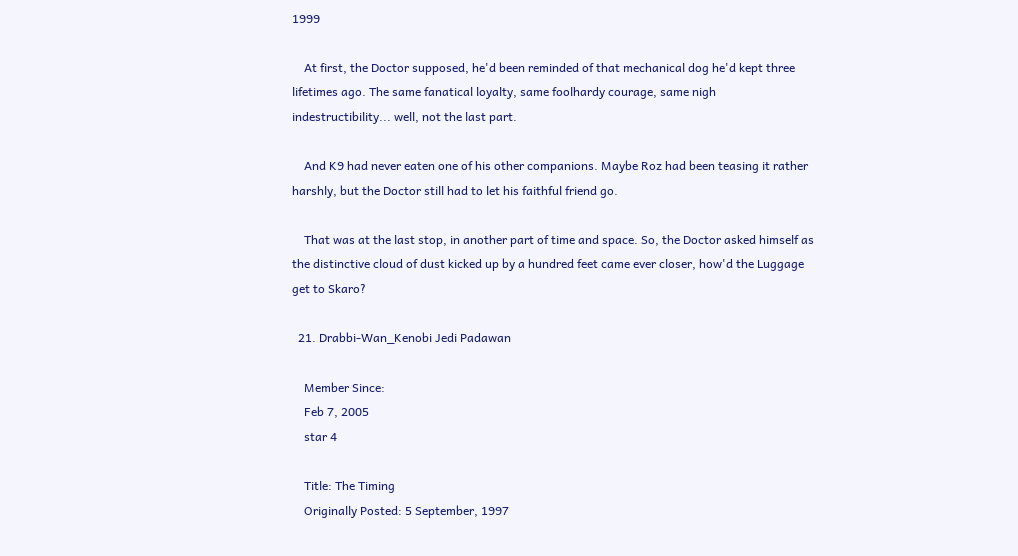1999

    At first, the Doctor supposed, he'd been reminded of that mechanical dog he'd kept three lifetimes ago. The same fanatical loyalty, same foolhardy courage, same nigh indestructibility... well, not the last part.

    And K9 had never eaten one of his other companions. Maybe Roz had been teasing it rather harshly, but the Doctor still had to let his faithful friend go.

    That was at the last stop, in another part of time and space. So, the Doctor asked himself as the distinctive cloud of dust kicked up by a hundred feet came ever closer, how'd the Luggage get to Skaro?

  21. Drabbi-Wan_Kenobi Jedi Padawan

    Member Since:
    Feb 7, 2005
    star 4

    Title: The Timing
    Originally Posted: 5 September, 1997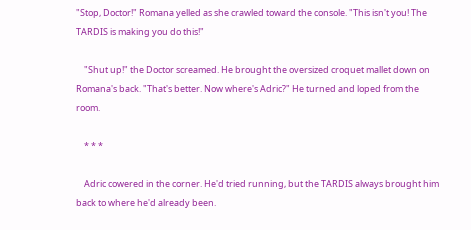"Stop, Doctor!" Romana yelled as she crawled toward the console. "This isn't you! The TARDIS is making you do this!"

    "Shut up!" the Doctor screamed. He brought the oversized croquet mallet down on Romana's back. "That's better. Now where's Adric?" He turned and loped from the room.

    * * *

    Adric cowered in the corner. He'd tried running, but the TARDIS always brought him back to where he'd already been.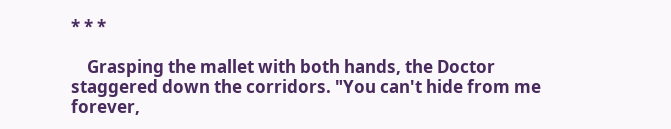* * *

    Grasping the mallet with both hands, the Doctor staggered down the corridors. "You can't hide from me forever,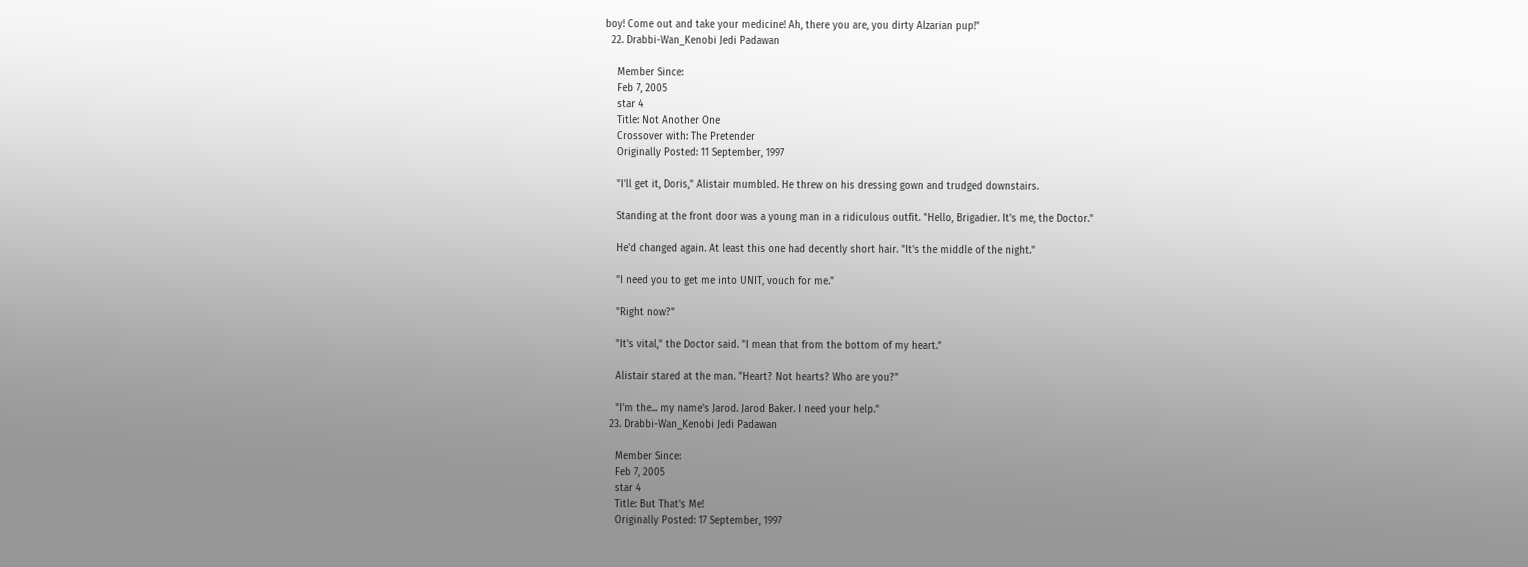boy! Come out and take your medicine! Ah, there you are, you dirty Alzarian pup!"
  22. Drabbi-Wan_Kenobi Jedi Padawan

    Member Since:
    Feb 7, 2005
    star 4
    Title: Not Another One
    Crossover with: The Pretender
    Originally Posted: 11 September, 1997

    "I'll get it, Doris," Alistair mumbled. He threw on his dressing gown and trudged downstairs.

    Standing at the front door was a young man in a ridiculous outfit. "Hello, Brigadier. It's me, the Doctor."

    He'd changed again. At least this one had decently short hair. "It's the middle of the night."

    "I need you to get me into UNIT, vouch for me."

    "Right now?"

    "It's vital," the Doctor said. "I mean that from the bottom of my heart."

    Alistair stared at the man. "Heart? Not hearts? Who are you?"

    "I'm the... my name's Jarod. Jarod Baker. I need your help."
  23. Drabbi-Wan_Kenobi Jedi Padawan

    Member Since:
    Feb 7, 2005
    star 4
    Title: But That's Me!
    Originally Posted: 17 September, 1997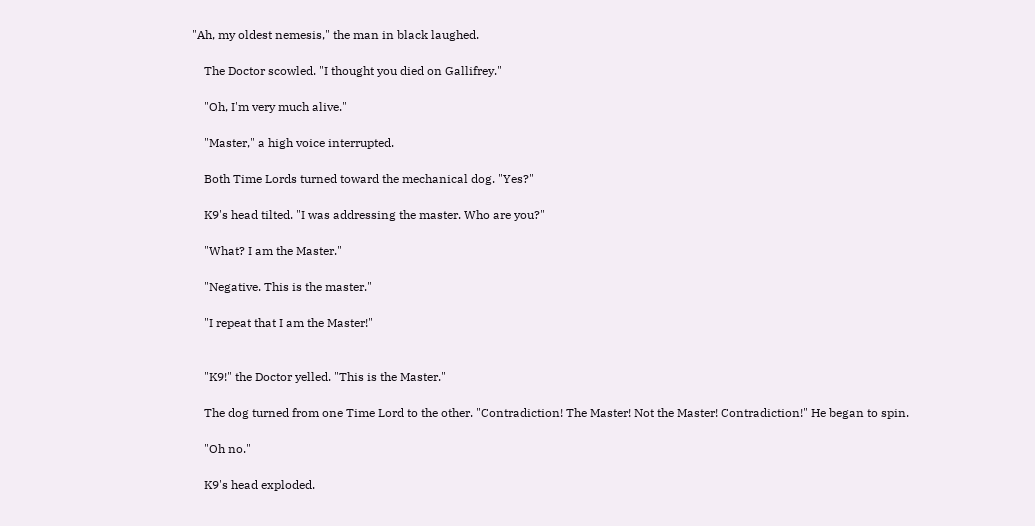"Ah, my oldest nemesis," the man in black laughed.

    The Doctor scowled. "I thought you died on Gallifrey."

    "Oh, I'm very much alive."

    "Master," a high voice interrupted.

    Both Time Lords turned toward the mechanical dog. "Yes?"

    K9's head tilted. "I was addressing the master. Who are you?"

    "What? I am the Master."

    "Negative. This is the master."

    "I repeat that I am the Master!"


    "K9!" the Doctor yelled. "This is the Master."

    The dog turned from one Time Lord to the other. "Contradiction! The Master! Not the Master! Contradiction!" He began to spin.

    "Oh no."

    K9's head exploded.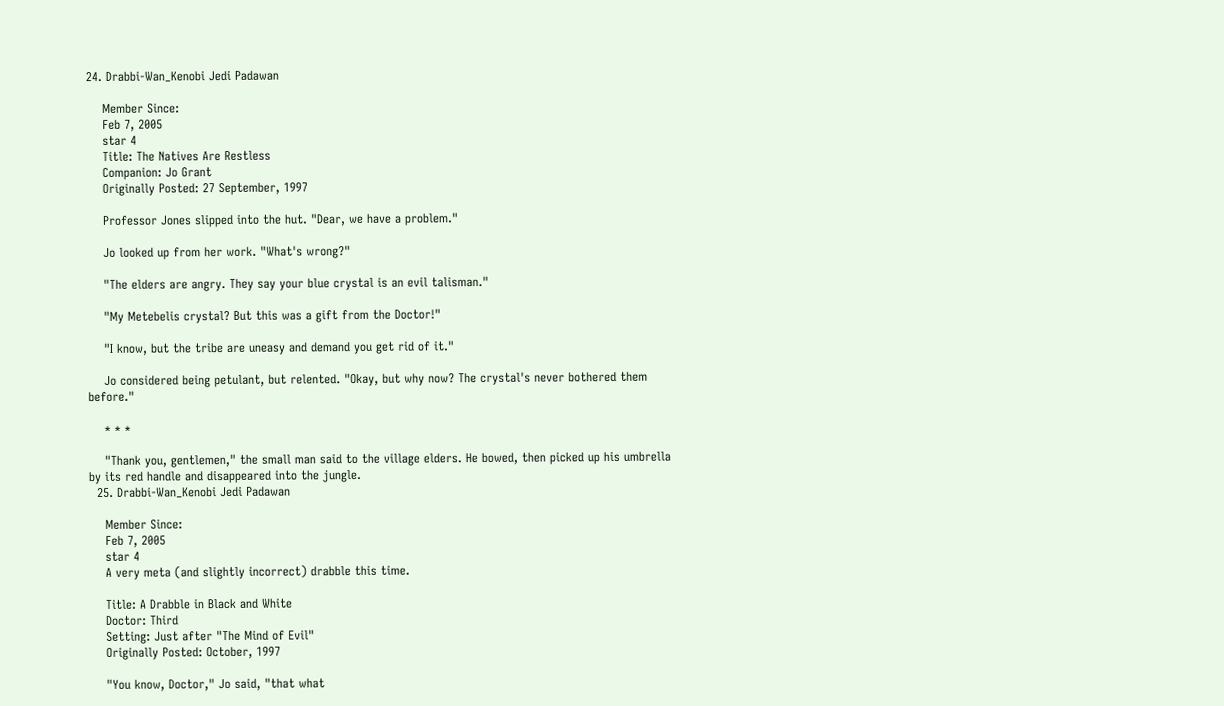24. Drabbi-Wan_Kenobi Jedi Padawan

    Member Since:
    Feb 7, 2005
    star 4
    Title: The Natives Are Restless
    Companion: Jo Grant
    Originally Posted: 27 September, 1997

    Professor Jones slipped into the hut. "Dear, we have a problem."

    Jo looked up from her work. "What's wrong?"

    "The elders are angry. They say your blue crystal is an evil talisman."

    "My Metebelis crystal? But this was a gift from the Doctor!"

    "I know, but the tribe are uneasy and demand you get rid of it."

    Jo considered being petulant, but relented. "Okay, but why now? The crystal's never bothered them before."

    * * *

    "Thank you, gentlemen," the small man said to the village elders. He bowed, then picked up his umbrella by its red handle and disappeared into the jungle.
  25. Drabbi-Wan_Kenobi Jedi Padawan

    Member Since:
    Feb 7, 2005
    star 4
    A very meta (and slightly incorrect) drabble this time.

    Title: A Drabble in Black and White
    Doctor: Third
    Setting: Just after "The Mind of Evil"
    Originally Posted: October, 1997

    "You know, Doctor," Jo said, "that what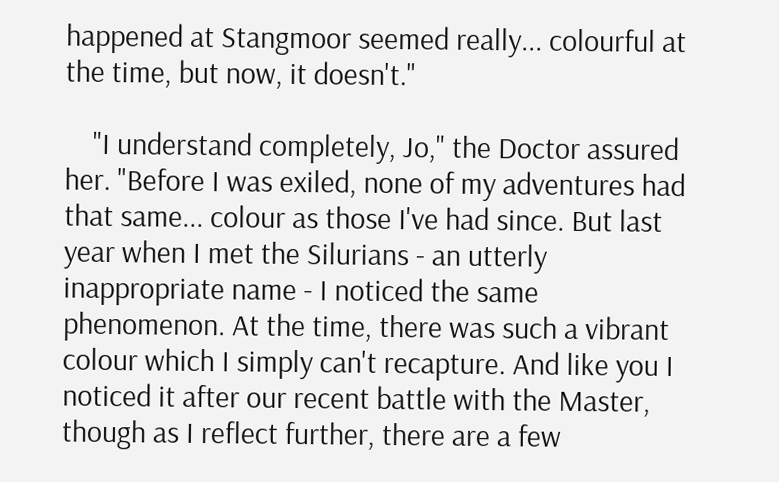happened at Stangmoor seemed really... colourful at the time, but now, it doesn't."

    "I understand completely, Jo," the Doctor assured her. "Before I was exiled, none of my adventures had that same... colour as those I've had since. But last year when I met the Silurians - an utterly inappropriate name - I noticed the same phenomenon. At the time, there was such a vibrant colour which I simply can't recapture. And like you I noticed it after our recent battle with the Master, though as I reflect further, there are a few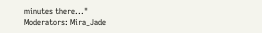minutes there..."
Moderators: Mira_Jade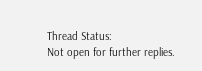Thread Status:
Not open for further replies.